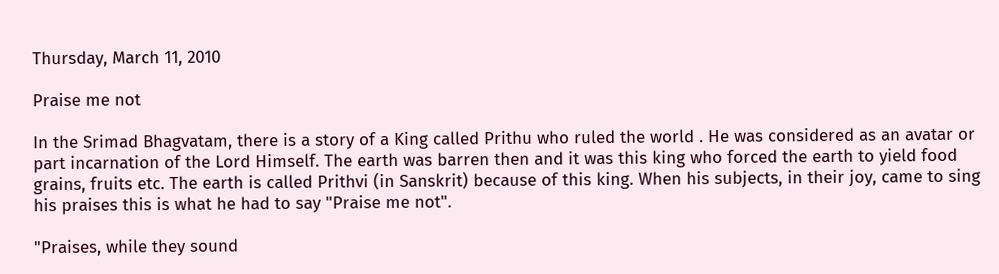Thursday, March 11, 2010

Praise me not

In the Srimad Bhagvatam, there is a story of a King called Prithu who ruled the world . He was considered as an avatar or part incarnation of the Lord Himself. The earth was barren then and it was this king who forced the earth to yield food grains, fruits etc. The earth is called Prithvi (in Sanskrit) because of this king. When his subjects, in their joy, came to sing his praises this is what he had to say "Praise me not".

"Praises, while they sound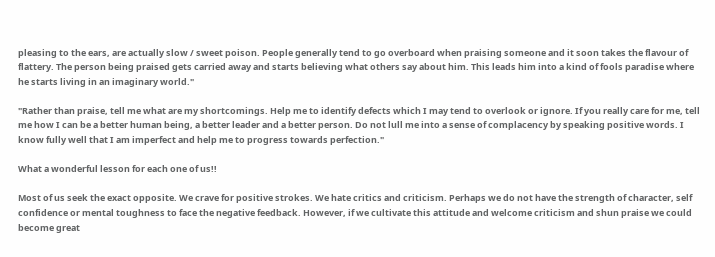pleasing to the ears, are actually slow / sweet poison. People generally tend to go overboard when praising someone and it soon takes the flavour of flattery. The person being praised gets carried away and starts believing what others say about him. This leads him into a kind of fools paradise where he starts living in an imaginary world."

"Rather than praise, tell me what are my shortcomings. Help me to identify defects which I may tend to overlook or ignore. If you really care for me, tell me how I can be a better human being, a better leader and a better person. Do not lull me into a sense of complacency by speaking positive words. I know fully well that I am imperfect and help me to progress towards perfection."

What a wonderful lesson for each one of us!!

Most of us seek the exact opposite. We crave for positive strokes. We hate critics and criticism. Perhaps we do not have the strength of character, self confidence or mental toughness to face the negative feedback. However, if we cultivate this attitude and welcome criticism and shun praise we could become great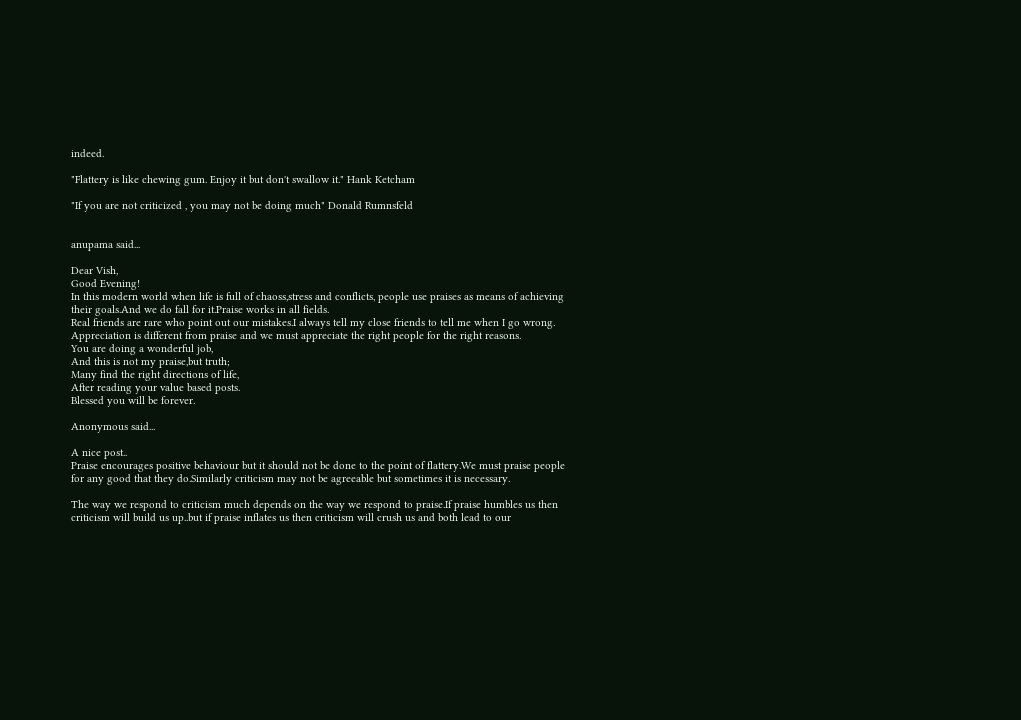indeed.

"Flattery is like chewing gum. Enjoy it but don't swallow it." Hank Ketcham

"If you are not criticized , you may not be doing much" Donald Rumnsfeld


anupama said...

Dear Vish,
Good Evening!
In this modern world when life is full of chaoss,stress and conflicts, people use praises as means of achieving their goals.And we do fall for it.Praise works in all fields.
Real friends are rare who point out our mistakes.I always tell my close friends to tell me when I go wrong.
Appreciation is different from praise and we must appreciate the right people for the right reasons.
You are doing a wonderful job,
And this is not my praise,but truth;
Many find the right directions of life,
After reading your value based posts.
Blessed you will be forever.

Anonymous said...

A nice post..
Praise encourages positive behaviour but it should not be done to the point of flattery.We must praise people for any good that they do.Similarly criticism may not be agreeable but sometimes it is necessary.

The way we respond to criticism much depends on the way we respond to praise.If praise humbles us then criticism will build us up..but if praise inflates us then criticism will crush us and both lead to our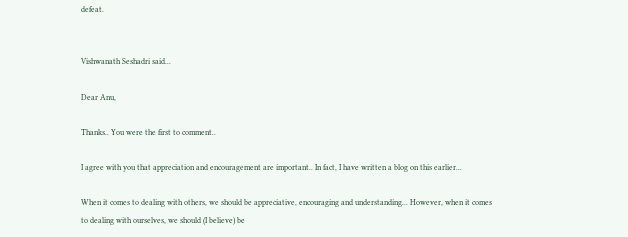defeat.


Vishwanath Seshadri said...

Dear Anu,

Thanks.. You were the first to comment..

I agree with you that appreciation and encouragement are important.. In fact, I have written a blog on this earlier...

When it comes to dealing with others, we should be appreciative, encouraging and understanding... However, when it comes to dealing with ourselves, we should (I believe) be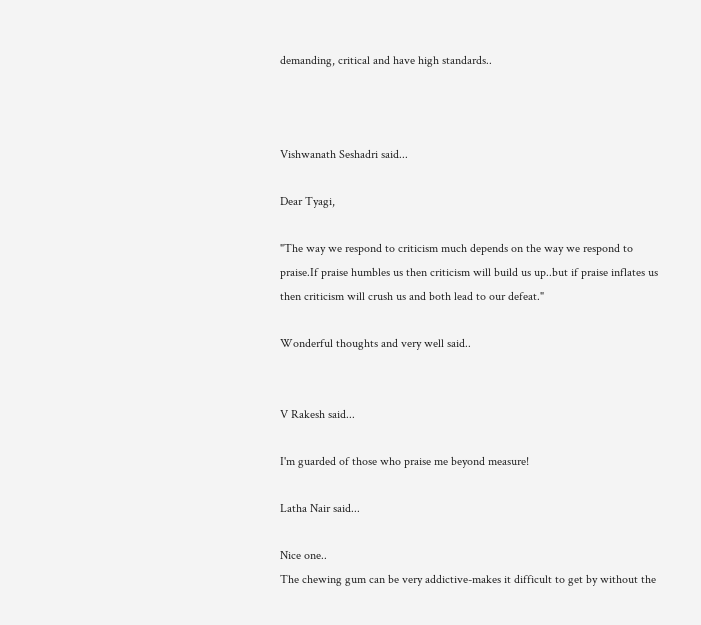demanding, critical and have high standards..



Vishwanath Seshadri said...

Dear Tyagi,

"The way we respond to criticism much depends on the way we respond to praise.If praise humbles us then criticism will build us up..but if praise inflates us then criticism will crush us and both lead to our defeat."

Wonderful thoughts and very well said..


V Rakesh said...

I'm guarded of those who praise me beyond measure!

Latha Nair said...

Nice one..
The chewing gum can be very addictive-makes it difficult to get by without the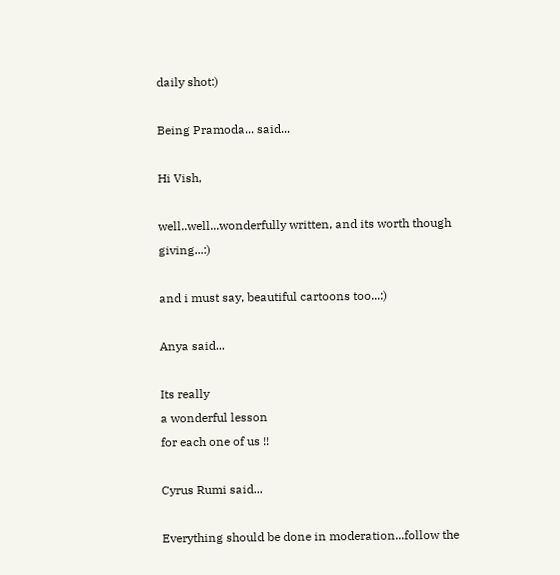daily shot:)

Being Pramoda... said...

Hi Vish,

well..well...wonderfully written, and its worth though giving...:)

and i must say, beautiful cartoons too...:)

Anya said...

Its really
a wonderful lesson
for each one of us !!

Cyrus Rumi said...

Everything should be done in moderation...follow the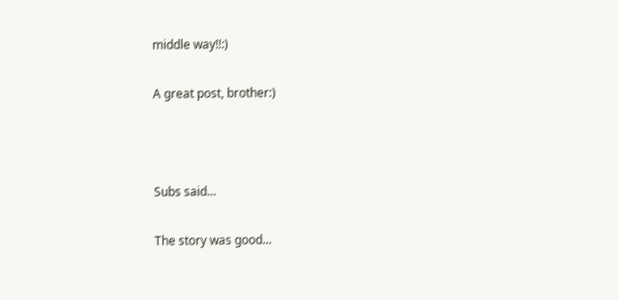middle way!!:)

A great post, brother:)



Subs said...

The story was good...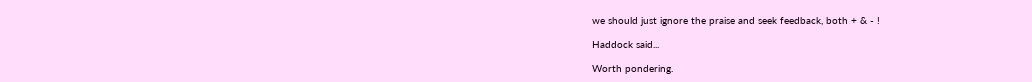we should just ignore the praise and seek feedback, both + & - !

Haddock said...

Worth pondering.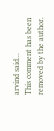arvind said...
This comment has been removed by the author.